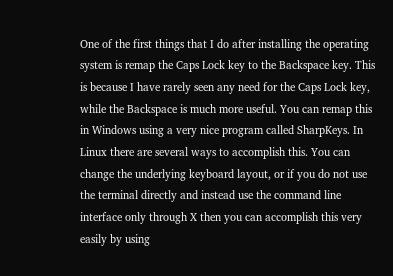One of the first things that I do after installing the operating system is remap the Caps Lock key to the Backspace key. This is because I have rarely seen any need for the Caps Lock key, while the Backspace is much more useful. You can remap this in Windows using a very nice program called SharpKeys. In Linux there are several ways to accomplish this. You can change the underlying keyboard layout, or if you do not use the terminal directly and instead use the command line interface only through X then you can accomplish this very easily by using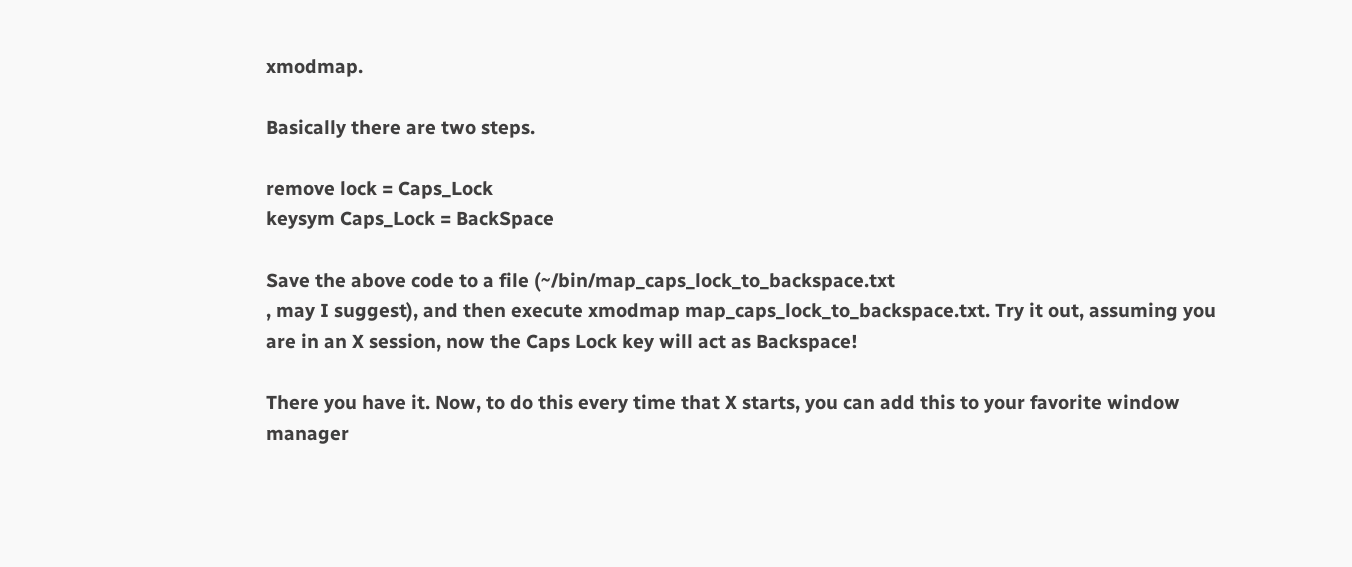xmodmap.

Basically there are two steps.

remove lock = Caps_Lock
keysym Caps_Lock = BackSpace

Save the above code to a file (~/bin/map_caps_lock_to_backspace.txt
, may I suggest), and then execute xmodmap map_caps_lock_to_backspace.txt. Try it out, assuming you are in an X session, now the Caps Lock key will act as Backspace!

There you have it. Now, to do this every time that X starts, you can add this to your favorite window manager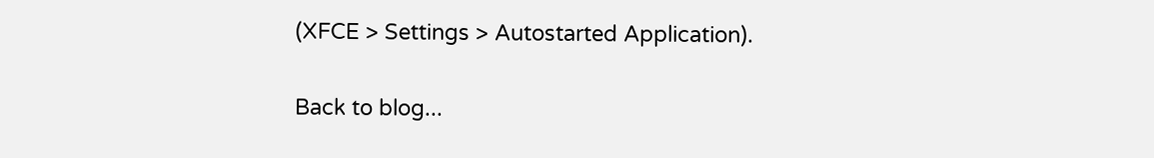(XFCE > Settings > Autostarted Application).

Back to blog...